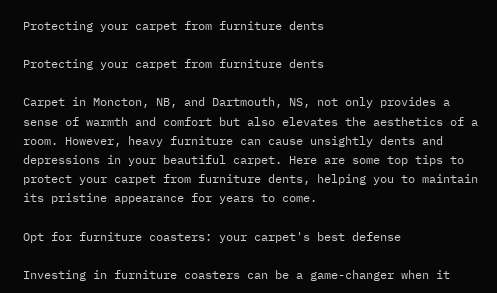Protecting your carpet from furniture dents

Protecting your carpet from furniture dents

Carpet in Moncton, NB, and Dartmouth, NS, not only provides a sense of warmth and comfort but also elevates the aesthetics of a room. However, heavy furniture can cause unsightly dents and depressions in your beautiful carpet. Here are some top tips to protect your carpet from furniture dents, helping you to maintain its pristine appearance for years to come.

Opt for furniture coasters: your carpet's best defense

Investing in furniture coasters can be a game-changer when it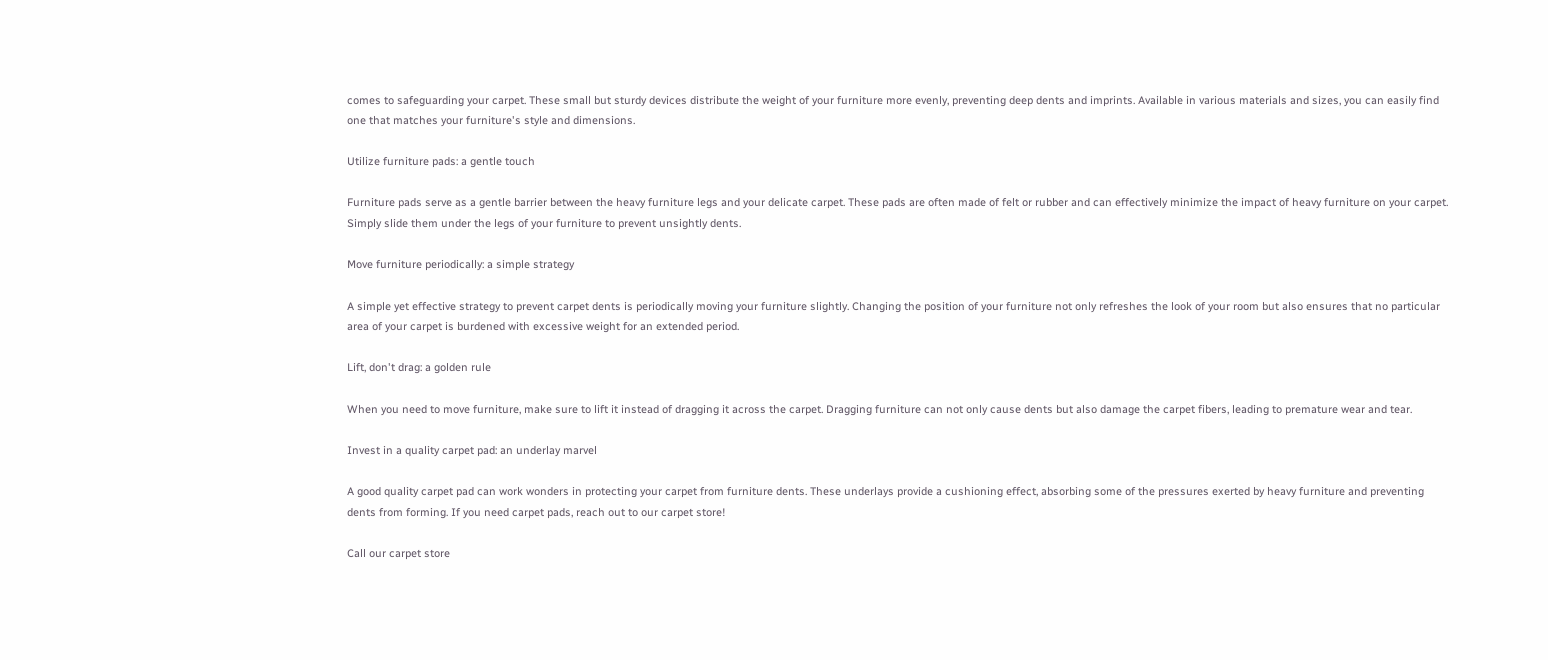comes to safeguarding your carpet. These small but sturdy devices distribute the weight of your furniture more evenly, preventing deep dents and imprints. Available in various materials and sizes, you can easily find one that matches your furniture's style and dimensions.

Utilize furniture pads: a gentle touch

Furniture pads serve as a gentle barrier between the heavy furniture legs and your delicate carpet. These pads are often made of felt or rubber and can effectively minimize the impact of heavy furniture on your carpet. Simply slide them under the legs of your furniture to prevent unsightly dents.

Move furniture periodically: a simple strategy

A simple yet effective strategy to prevent carpet dents is periodically moving your furniture slightly. Changing the position of your furniture not only refreshes the look of your room but also ensures that no particular area of your carpet is burdened with excessive weight for an extended period.

Lift, don't drag: a golden rule

When you need to move furniture, make sure to lift it instead of dragging it across the carpet. Dragging furniture can not only cause dents but also damage the carpet fibers, leading to premature wear and tear.

Invest in a quality carpet pad: an underlay marvel

A good quality carpet pad can work wonders in protecting your carpet from furniture dents. These underlays provide a cushioning effect, absorbing some of the pressures exerted by heavy furniture and preventing dents from forming. If you need carpet pads, reach out to our carpet store!

Call our carpet store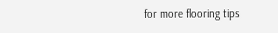for more flooring tips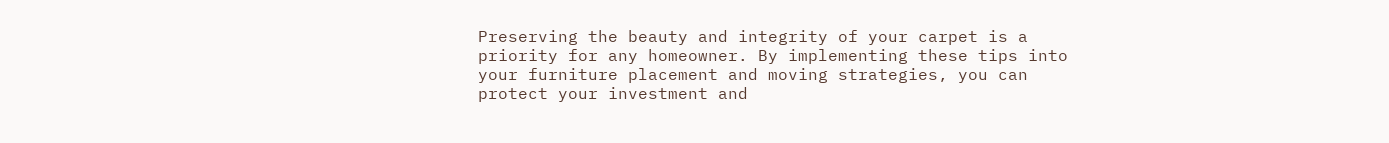Preserving the beauty and integrity of your carpet is a priority for any homeowner. By implementing these tips into your furniture placement and moving strategies, you can protect your investment and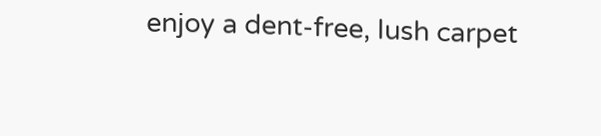enjoy a dent-free, lush carpet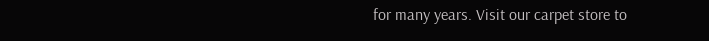for many years. Visit our carpet store to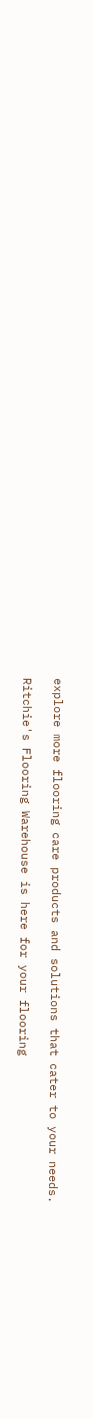explore more flooring care products and solutions that cater to your needs.

Ritchie's Flooring Warehouse is here for your flooring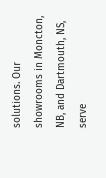solutions. Our showrooms in Moncton, NB, and Dartmouth, NS, serve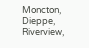Moncton, Dieppe, Riverview,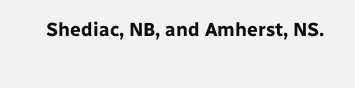Shediac, NB, and Amherst, NS.